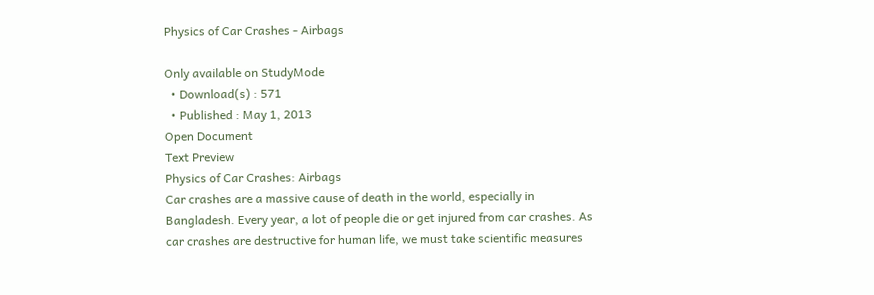Physics of Car Crashes - Airbags

Only available on StudyMode
  • Download(s) : 571
  • Published : May 1, 2013
Open Document
Text Preview
Physics of Car Crashes: Airbags
Car crashes are a massive cause of death in the world, especially in Bangladesh. Every year, a lot of people die or get injured from car crashes. As car crashes are destructive for human life, we must take scientific measures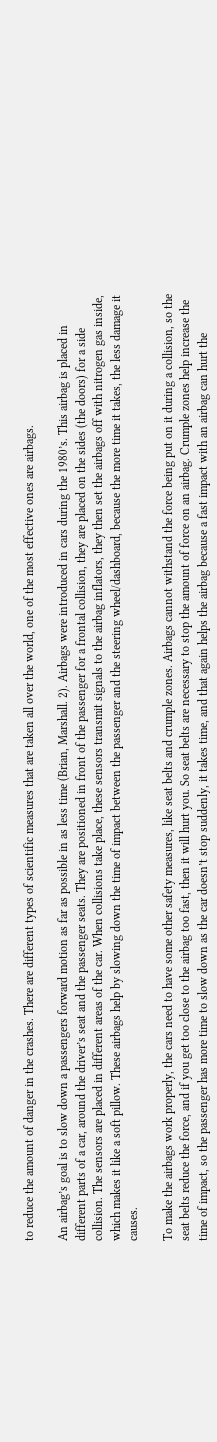to reduce the amount of danger in the crashes. There are different types of scientific measures that are taken all over the world, one of the most effective ones are airbags.

An airbag’s goal is to slow down a passengers forward motion as far as possible in as less time (Brian, Marshall. 2). Airbags were introduced in cars during the 1980’s. This airbag is placed in different parts of a car, around the driver’s seat and the passenger seats. They are positioned in front of the passenger for a frontal collision, they are placed on the sides (the doors) for a side collision. The sensors are placed in different areas of the car. When collisions take place, these sensors transmit signals to the airbag inflators, they then set the airbags off with nitrogen gas inside, which makes it like a soft pillow. These airbags help by slowing down the time of impact between the passenger and the steering wheel/dashboard, because the more time it takes, the less damage it causes.

To make the airbags work properly, the cars need to have some other safety measures, like seat belts and crumple zones. Airbags cannot withstand the force being put on it during a collision, so the seat belts reduce the force, and if you get too close to the airbag too fast, then it will hurt you. So seat belts are necessary to stop the amount of force on an airbag. Crumple zones help increase the time of impact, so the passenger has more time to slow down as the car doesn’t stop suddenly, it takes time, and that again helps the airbag because a fast impact with an airbag can hurt the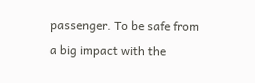passenger. To be safe from a big impact with the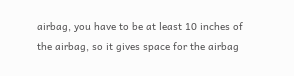airbag, you have to be at least 10 inches of the airbag, so it gives space for the airbag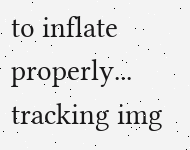to inflate properly...
tracking img